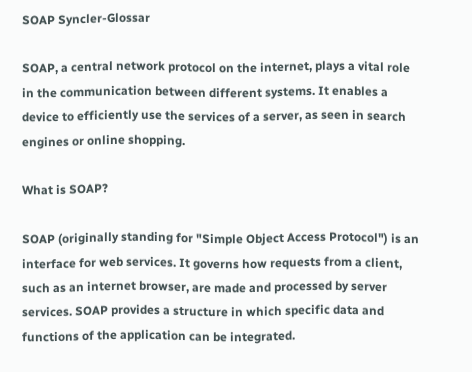SOAP Syncler-Glossar

SOAP, a central network protocol on the internet, plays a vital role in the communication between different systems. It enables a device to efficiently use the services of a server, as seen in search engines or online shopping.

What is SOAP?

SOAP (originally standing for "Simple Object Access Protocol") is an interface for web services. It governs how requests from a client, such as an internet browser, are made and processed by server services. SOAP provides a structure in which specific data and functions of the application can be integrated.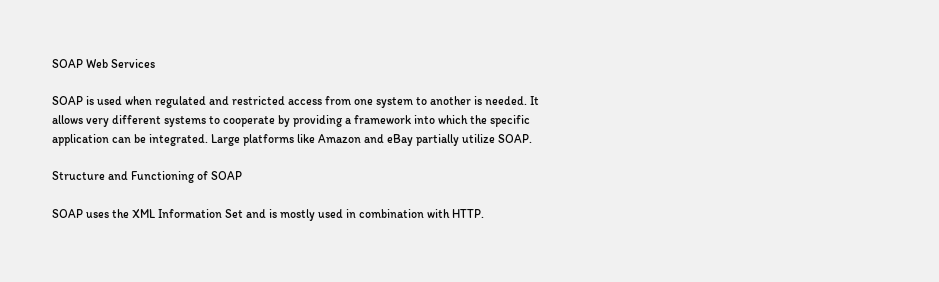SOAP Web Services

SOAP is used when regulated and restricted access from one system to another is needed. It allows very different systems to cooperate by providing a framework into which the specific application can be integrated. Large platforms like Amazon and eBay partially utilize SOAP.

Structure and Functioning of SOAP

SOAP uses the XML Information Set and is mostly used in combination with HTTP.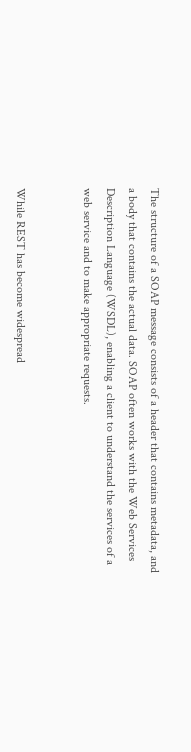The structure of a SOAP message consists of a header that contains metadata, and a body that contains the actual data. SOAP often works with the Web Services Description Language (WSDL), enabling a client to understand the services of a web service and to make appropriate requests.


While REST has become widespread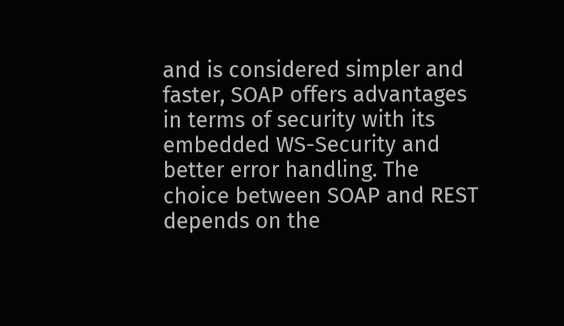and is considered simpler and faster, SOAP offers advantages in terms of security with its embedded WS-Security and better error handling. The choice between SOAP and REST depends on the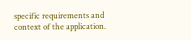specific requirements and context of the application.